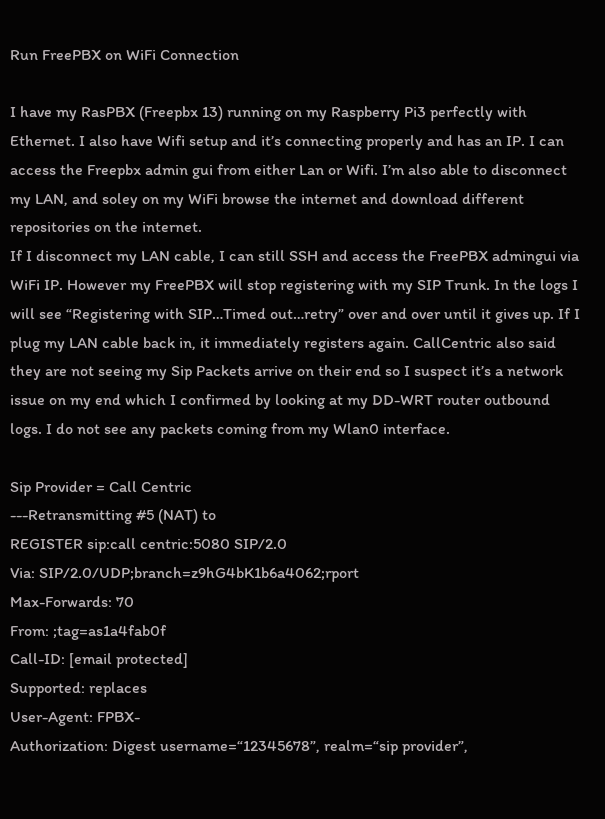Run FreePBX on WiFi Connection

I have my RasPBX (Freepbx 13) running on my Raspberry Pi3 perfectly with Ethernet. I also have Wifi setup and it’s connecting properly and has an IP. I can access the Freepbx admin gui from either Lan or Wifi. I’m also able to disconnect my LAN, and soley on my WiFi browse the internet and download different repositories on the internet.
If I disconnect my LAN cable, I can still SSH and access the FreePBX admingui via WiFi IP. However my FreePBX will stop registering with my SIP Trunk. In the logs I will see “Registering with SIP…Timed out…retry” over and over until it gives up. If I plug my LAN cable back in, it immediately registers again. CallCentric also said they are not seeing my Sip Packets arrive on their end so I suspect it’s a network issue on my end which I confirmed by looking at my DD-WRT router outbound logs. I do not see any packets coming from my Wlan0 interface.

Sip Provider = Call Centric
---Retransmitting #5 (NAT) to
REGISTER sip:call centric:5080 SIP/2.0
Via: SIP/2.0/UDP;branch=z9hG4bK1b6a4062;rport
Max-Forwards: 70
From: ;tag=as1a4fab0f
Call-ID: [email protected]
Supported: replaces
User-Agent: FPBX-
Authorization: Digest username=“12345678”, realm=“sip provider”,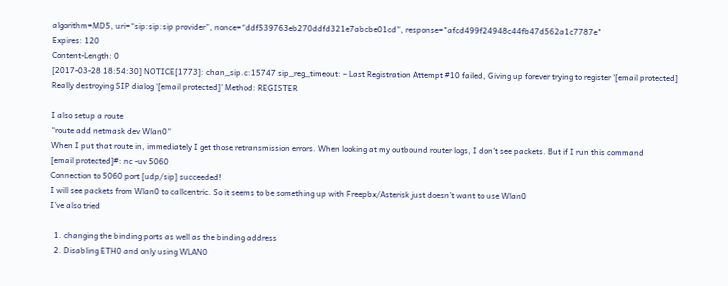algorithm=MD5, uri=“sip:sip:sip provider”, nonce=“ddf539763eb270ddfd321e7abcbe01cd”, response="afcd499f24948c44fb47d562a1c7787e"
Expires: 120
Content-Length: 0
[2017-03-28 18:54:30] NOTICE[1773]: chan_sip.c:15747 sip_reg_timeout: – Last Registration Attempt #10 failed, Giving up forever trying to register '[email protected]
Really destroying SIP dialog ‘[email protected]’ Method: REGISTER

I also setup a route
“route add netmask dev Wlan0”
When I put that route in, immediately I get those retransmission errors. When looking at my outbound router logs, I don’t see packets. But if I run this command
[email protected]#: nc -uv 5060
Connection to 5060 port [udp/sip] succeeded!
I will see packets from Wlan0 to callcentric. So it seems to be something up with Freepbx/Asterisk just doesn’t want to use Wlan0
I’ve also tried

  1. changing the binding ports as well as the binding address
  2. Disabling ETH0 and only using WLAN0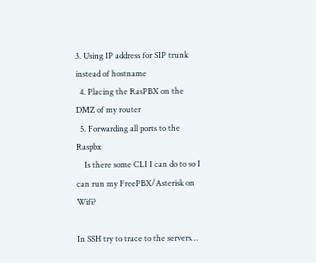3. Using IP address for SIP trunk instead of hostname
  4. Placing the RasPBX on the DMZ of my router
  5. Forwarding all ports to the Raspbx
    Is there some CLI I can do to so I can run my FreePBX/Asterisk on Wifi?

In SSH try to trace to the servers…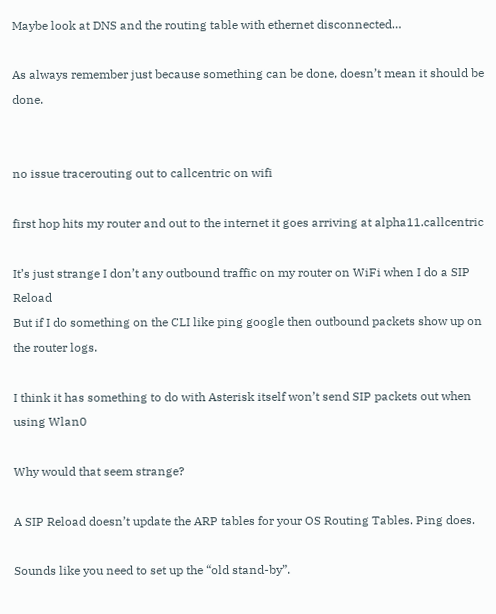Maybe look at DNS and the routing table with ethernet disconnected…

As always remember just because something can be done, doesn’t mean it should be done.


no issue tracerouting out to callcentric on wifi

first hop hits my router and out to the internet it goes arriving at alpha11.callcentric

It’s just strange I don’t any outbound traffic on my router on WiFi when I do a SIP Reload
But if I do something on the CLI like ping google then outbound packets show up on the router logs.

I think it has something to do with Asterisk itself won’t send SIP packets out when using Wlan0

Why would that seem strange?

A SIP Reload doesn’t update the ARP tables for your OS Routing Tables. Ping does.

Sounds like you need to set up the “old stand-by”.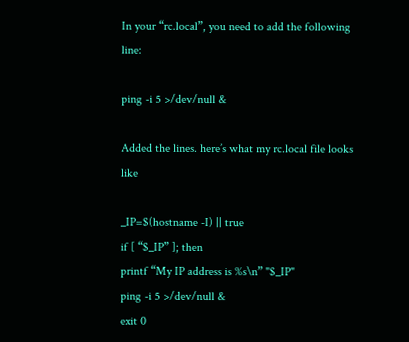In your “rc.local”, you need to add the following line:

ping -i 5 >/dev/null &

Added the lines. here’s what my rc.local file looks like

_IP=$(hostname -I) || true
if [ “$_IP” ]; then
printf “My IP address is %s\n” "$_IP"
ping -i 5 >/dev/null &
exit 0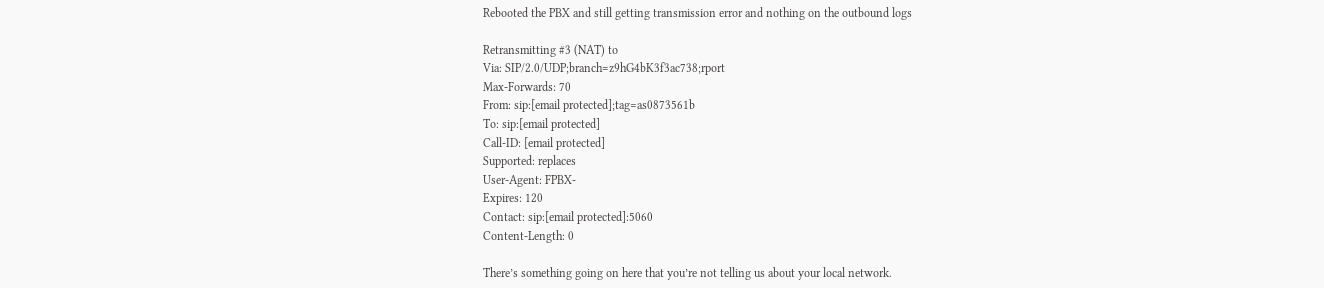Rebooted the PBX and still getting transmission error and nothing on the outbound logs

Retransmitting #3 (NAT) to
Via: SIP/2.0/UDP;branch=z9hG4bK3f3ac738;rport
Max-Forwards: 70
From: sip:[email protected];tag=as0873561b
To: sip:[email protected]
Call-ID: [email protected]
Supported: replaces
User-Agent: FPBX-
Expires: 120
Contact: sip:[email protected]:5060
Content-Length: 0

There’s something going on here that you’re not telling us about your local network.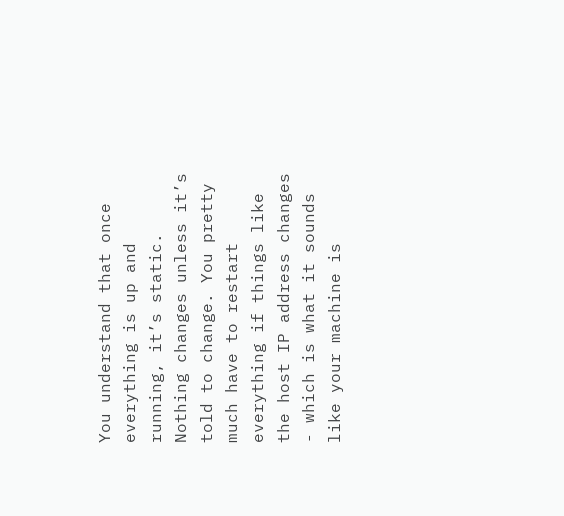You understand that once everything is up and running, it’s static. Nothing changes unless it’s told to change. You pretty much have to restart everything if things like the host IP address changes - which is what it sounds like your machine is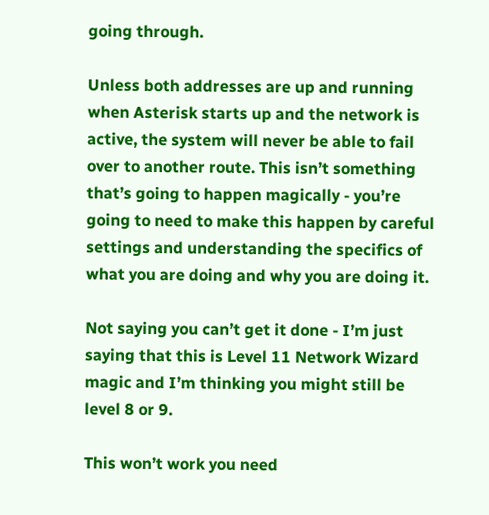going through.

Unless both addresses are up and running when Asterisk starts up and the network is active, the system will never be able to fail over to another route. This isn’t something that’s going to happen magically - you’re going to need to make this happen by careful settings and understanding the specifics of what you are doing and why you are doing it.

Not saying you can’t get it done - I’m just saying that this is Level 11 Network Wizard magic and I’m thinking you might still be level 8 or 9.

This won’t work you need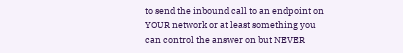to send the inbound call to an endpoint on YOUR network or at least something you can control the answer on but NEVER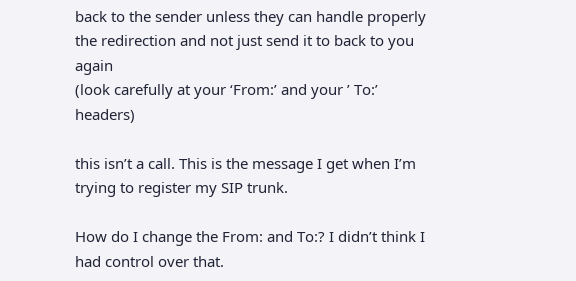back to the sender unless they can handle properly the redirection and not just send it to back to you again
(look carefully at your ‘From:’ and your ’ To:’ headers)

this isn’t a call. This is the message I get when I’m trying to register my SIP trunk.

How do I change the From: and To:? I didn’t think I had control over that.